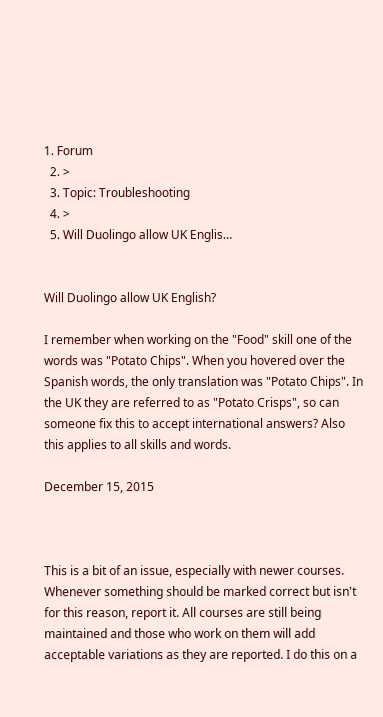1. Forum
  2. >
  3. Topic: Troubleshooting
  4. >
  5. Will Duolingo allow UK Englis…


Will Duolingo allow UK English?

I remember when working on the "Food" skill one of the words was "Potato Chips". When you hovered over the Spanish words, the only translation was "Potato Chips". In the UK they are referred to as "Potato Crisps", so can someone fix this to accept international answers? Also this applies to all skills and words.

December 15, 2015



This is a bit of an issue, especially with newer courses. Whenever something should be marked correct but isn't for this reason, report it. All courses are still being maintained and those who work on them will add acceptable variations as they are reported. I do this on a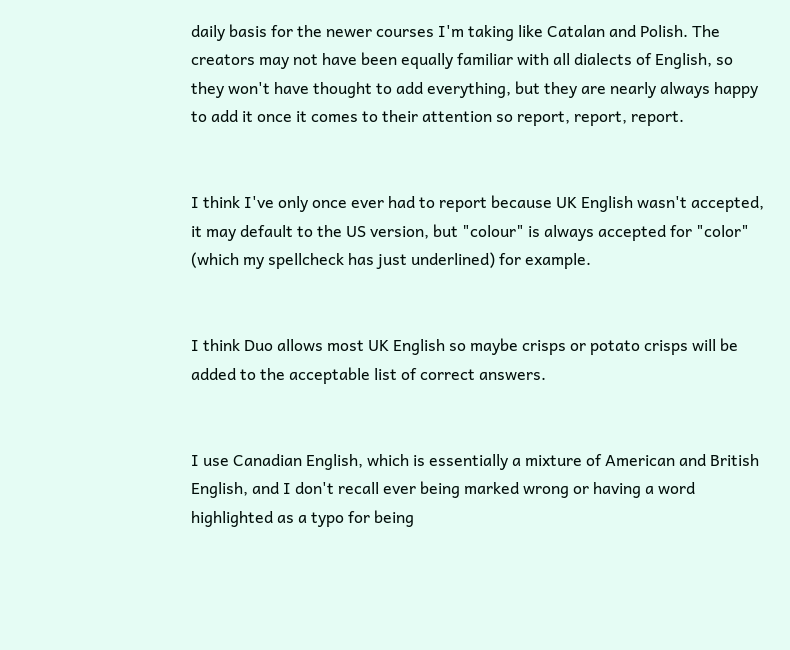daily basis for the newer courses I'm taking like Catalan and Polish. The creators may not have been equally familiar with all dialects of English, so they won't have thought to add everything, but they are nearly always happy to add it once it comes to their attention so report, report, report.


I think I've only once ever had to report because UK English wasn't accepted, it may default to the US version, but "colour" is always accepted for "color" (which my spellcheck has just underlined) for example.


I think Duo allows most UK English so maybe crisps or potato crisps will be added to the acceptable list of correct answers.


I use Canadian English, which is essentially a mixture of American and British English, and I don't recall ever being marked wrong or having a word highlighted as a typo for being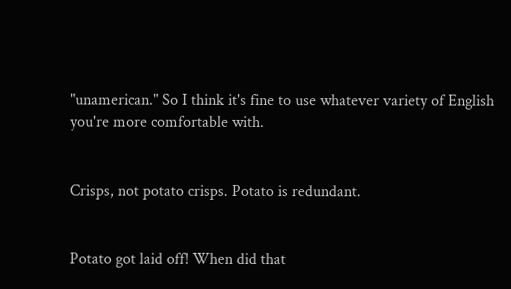"unamerican." So I think it's fine to use whatever variety of English you're more comfortable with.


Crisps, not potato crisps. Potato is redundant.


Potato got laid off! When did that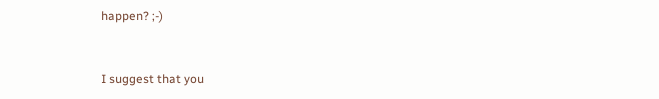happen? ;-)


I suggest that you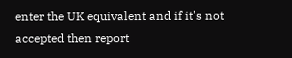enter the UK equivalent and if it's not accepted then report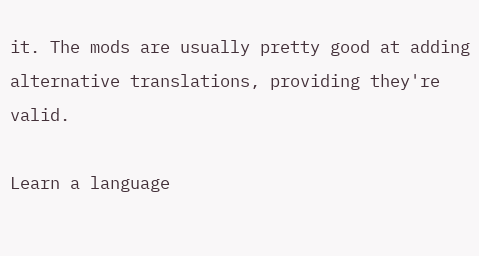it. The mods are usually pretty good at adding alternative translations, providing they're valid.

Learn a language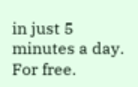in just 5 minutes a day. For free.